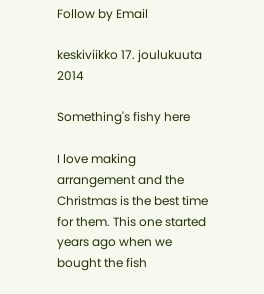Follow by Email

keskiviikko 17. joulukuuta 2014

Something's fishy here

I love making arrangement and the Christmas is the best time for them. This one started years ago when we bought the fish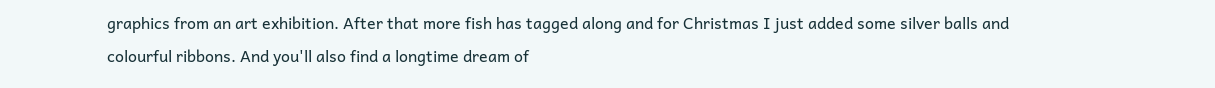graphics from an art exhibition. After that more fish has tagged along and for Christmas I just added some silver balls and colourful ribbons. And you'll also find a longtime dream of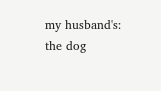my husband's: the dog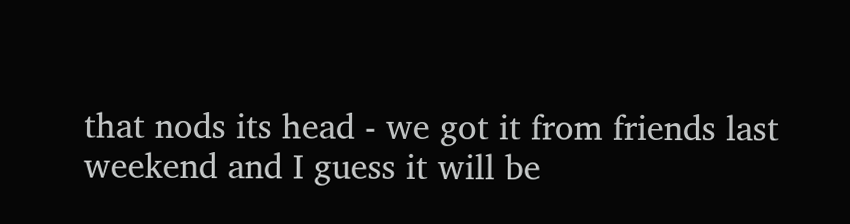that nods its head - we got it from friends last weekend and I guess it will be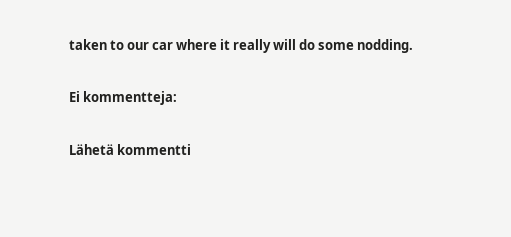taken to our car where it really will do some nodding.

Ei kommentteja:

Lähetä kommentti